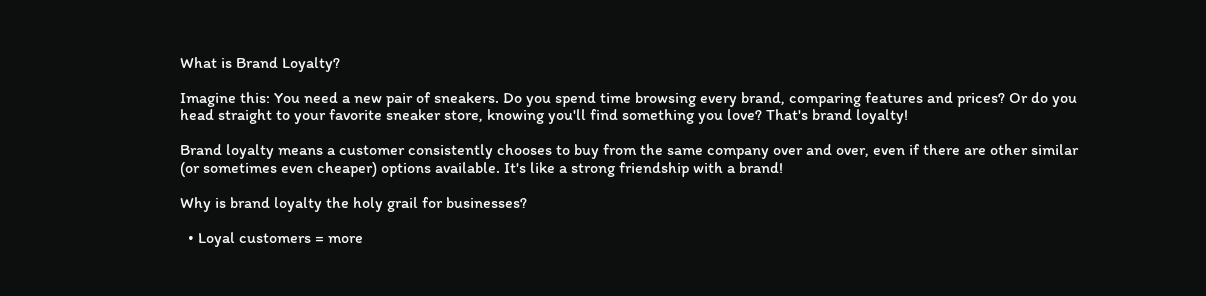What is Brand Loyalty?

Imagine this: You need a new pair of sneakers. Do you spend time browsing every brand, comparing features and prices? Or do you head straight to your favorite sneaker store, knowing you'll find something you love? That's brand loyalty!

Brand loyalty means a customer consistently chooses to buy from the same company over and over, even if there are other similar (or sometimes even cheaper) options available. It's like a strong friendship with a brand!

Why is brand loyalty the holy grail for businesses?

  • Loyal customers = more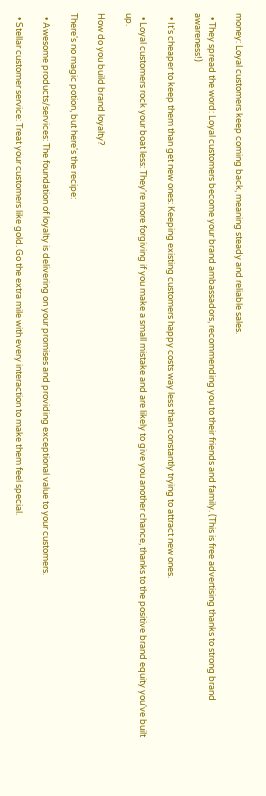money: Loyal customers keep coming back, meaning steady and reliable sales.

  • They spread the word: Loyal customers become your brand ambassadors, recommending you to their friends and family. (This is free advertising thanks to strong brand awareness!)

  • It's cheaper to keep them than get new ones: Keeping existing customers happy costs way less than constantly trying to attract new ones.

  • Loyal customers rock your boat less: They're more forgiving if you make a small mistake and are likely to give you another chance, thanks to the positive brand equity you've built up.

How do you build brand loyalty?

There's no magic potion, but here's the recipe:

  • Awesome products/services: The foundation of loyalty is delivering on your promises and providing exceptional value to your customers.

  • Stellar customer service: Treat your customers like gold. Go the extra mile with every interaction to make them feel special.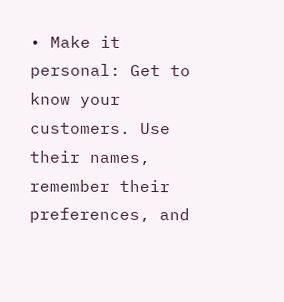• Make it personal: Get to know your customers. Use their names, remember their preferences, and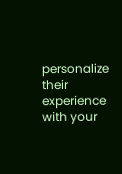personalize their experience with your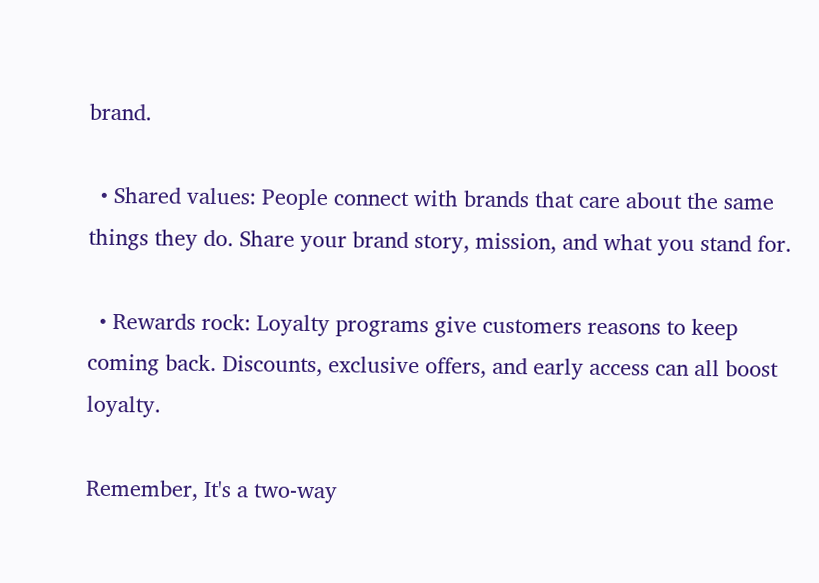brand.

  • Shared values: People connect with brands that care about the same things they do. Share your brand story, mission, and what you stand for.

  • Rewards rock: Loyalty programs give customers reasons to keep coming back. Discounts, exclusive offers, and early access can all boost loyalty.

Remember, It's a two-way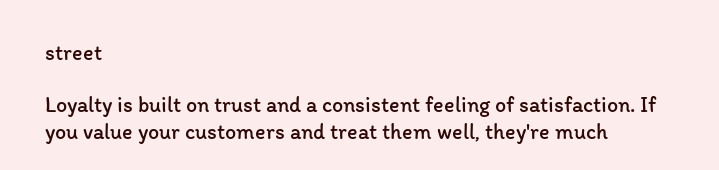street

Loyalty is built on trust and a consistent feeling of satisfaction. If you value your customers and treat them well, they're much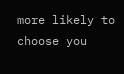more likely to choose you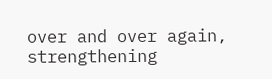over and over again, strengthening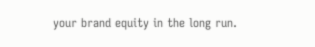your brand equity in the long run.